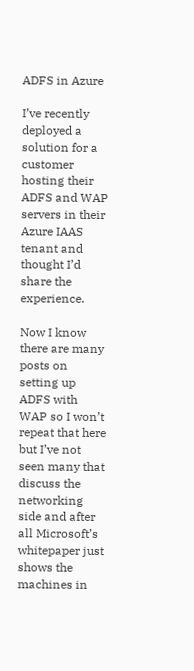ADFS in Azure

I’ve recently deployed a solution for a customer hosting their ADFS and WAP servers in their Azure IAAS tenant and thought I’d share the experience.

Now I know there are many posts on setting up ADFS with WAP so I won’t repeat that here but I’ve not seen many that discuss the networking side and after all Microsoft’s whitepaper just shows the machines in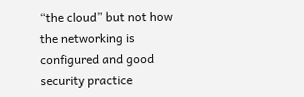“the cloud” but not how the networking is configured and good security practice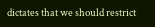dictates that we should restrict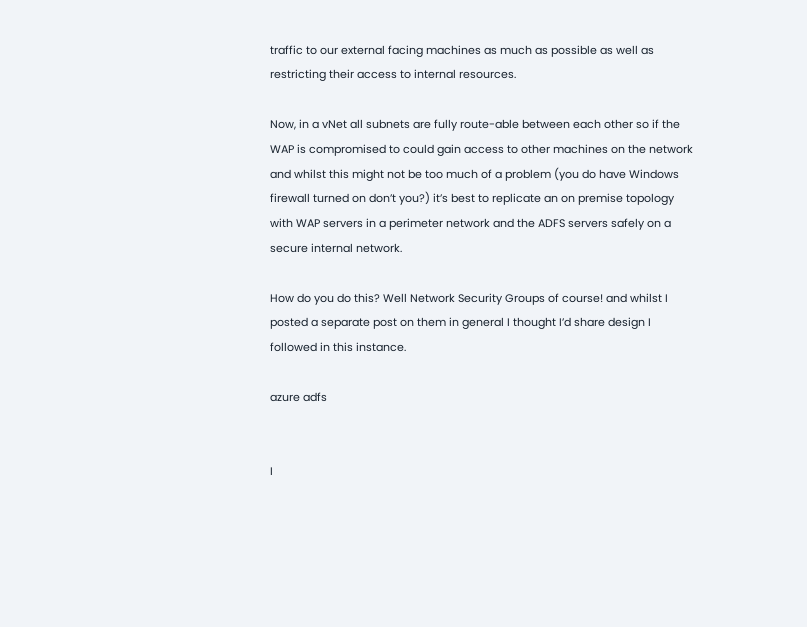traffic to our external facing machines as much as possible as well as restricting their access to internal resources.

Now, in a vNet all subnets are fully route-able between each other so if the WAP is compromised to could gain access to other machines on the network and whilst this might not be too much of a problem (you do have Windows firewall turned on don’t you?) it’s best to replicate an on premise topology with WAP servers in a perimeter network and the ADFS servers safely on a secure internal network.

How do you do this? Well Network Security Groups of course! and whilst I posted a separate post on them in general I thought I’d share design I followed in this instance.

azure adfs


I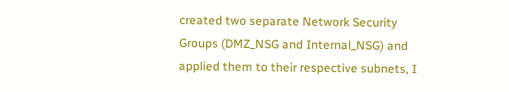created two separate Network Security Groups (DMZ_NSG and Internal_NSG) and applied them to their respective subnets, I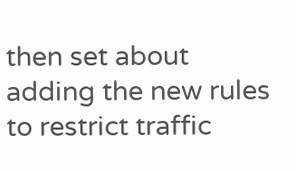then set about adding the new rules to restrict traffic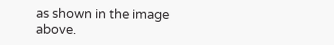as shown in the image above.